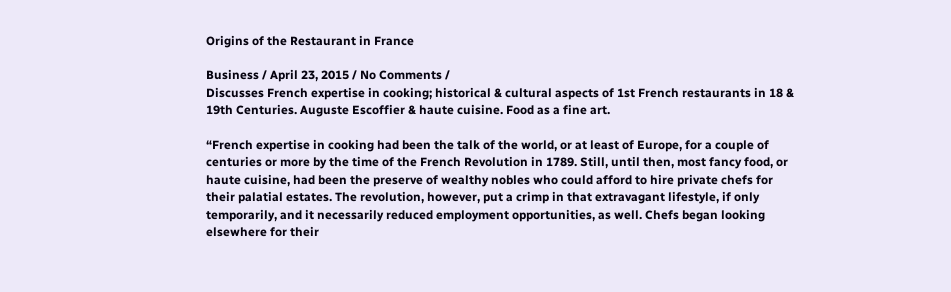Origins of the Restaurant in France

Business / April 23, 2015 / No Comments /
Discusses French expertise in cooking; historical & cultural aspects of 1st French restaurants in 18 & 19th Centuries. Auguste Escoffier & haute cuisine. Food as a fine art.

“French expertise in cooking had been the talk of the world, or at least of Europe, for a couple of centuries or more by the time of the French Revolution in 1789. Still, until then, most fancy food, or haute cuisine, had been the preserve of wealthy nobles who could afford to hire private chefs for their palatial estates. The revolution, however, put a crimp in that extravagant lifestyle, if only temporarily, and it necessarily reduced employment opportunities, as well. Chefs began looking elsewhere for their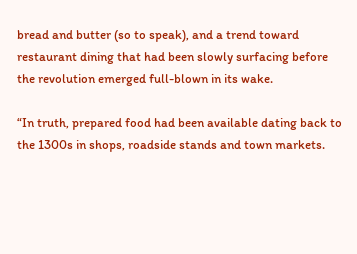bread and butter (so to speak), and a trend toward restaurant dining that had been slowly surfacing before the revolution emerged full-blown in its wake.

“In truth, prepared food had been available dating back to the 1300s in shops, roadside stands and town markets.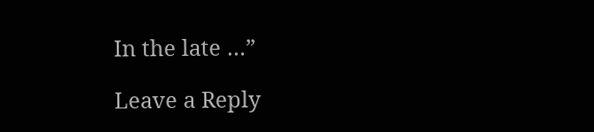In the late …”

Leave a Reply